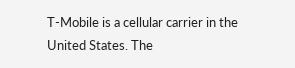T-Mobile is a cellular carrier in the United States. The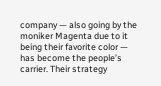company — also going by the moniker Magenta due to it being their favorite color — has become the people’s carrier. Their strategy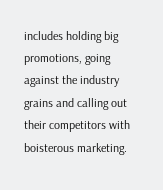includes holding big promotions, going against the industry grains and calling out their competitors with boisterous marketing.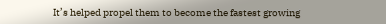It’s helped propel them to become the fastest growing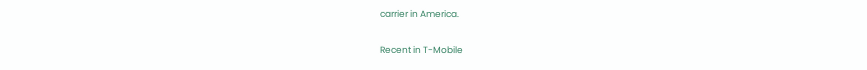carrier in America.

Recent in T-Mobile